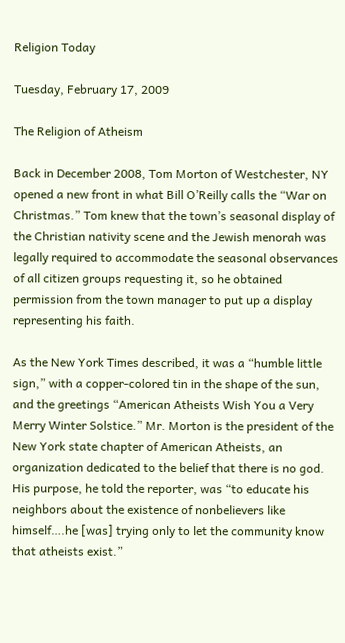Religion Today

Tuesday, February 17, 2009

The Religion of Atheism

Back in December 2008, Tom Morton of Westchester, NY opened a new front in what Bill O’Reilly calls the “War on Christmas.” Tom knew that the town’s seasonal display of the Christian nativity scene and the Jewish menorah was legally required to accommodate the seasonal observances of all citizen groups requesting it, so he obtained permission from the town manager to put up a display representing his faith.

As the New York Times described, it was a “humble little sign,” with a copper-colored tin in the shape of the sun, and the greetings “American Atheists Wish You a Very Merry Winter Solstice.” Mr. Morton is the president of the New York state chapter of American Atheists, an organization dedicated to the belief that there is no god. His purpose, he told the reporter, was “to educate his neighbors about the existence of nonbelievers like himself….he [was] trying only to let the community know that atheists exist.”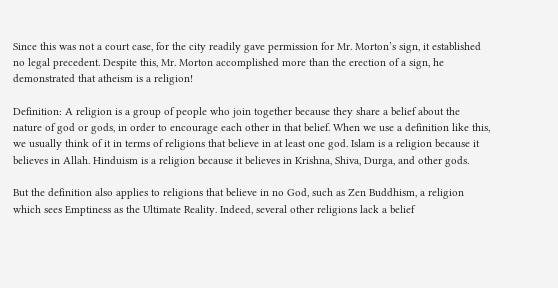Since this was not a court case, for the city readily gave permission for Mr. Morton’s sign, it established no legal precedent. Despite this, Mr. Morton accomplished more than the erection of a sign, he demonstrated that atheism is a religion!

Definition: A religion is a group of people who join together because they share a belief about the nature of god or gods, in order to encourage each other in that belief. When we use a definition like this, we usually think of it in terms of religions that believe in at least one god. Islam is a religion because it believes in Allah. Hinduism is a religion because it believes in Krishna, Shiva, Durga, and other gods.

But the definition also applies to religions that believe in no God, such as Zen Buddhism, a religion which sees Emptiness as the Ultimate Reality. Indeed, several other religions lack a belief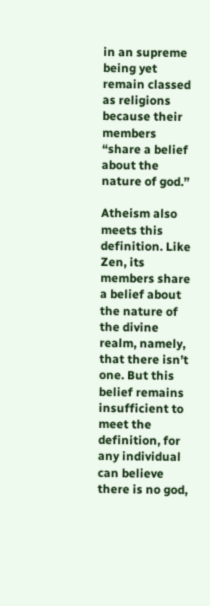in an supreme being yet remain classed as religions because their members “share a belief about the nature of god.”

Atheism also meets this definition. Like Zen, its members share a belief about the nature of the divine realm, namely, that there isn’t one. But this belief remains insufficient to meet the definition, for any individual can believe there is no god,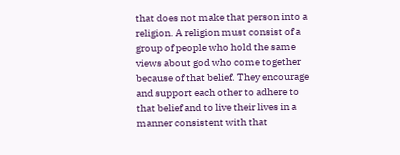that does not make that person into a religion. A religion must consist of a group of people who hold the same views about god who come together because of that belief. They encourage and support each other to adhere to that belief and to live their lives in a manner consistent with that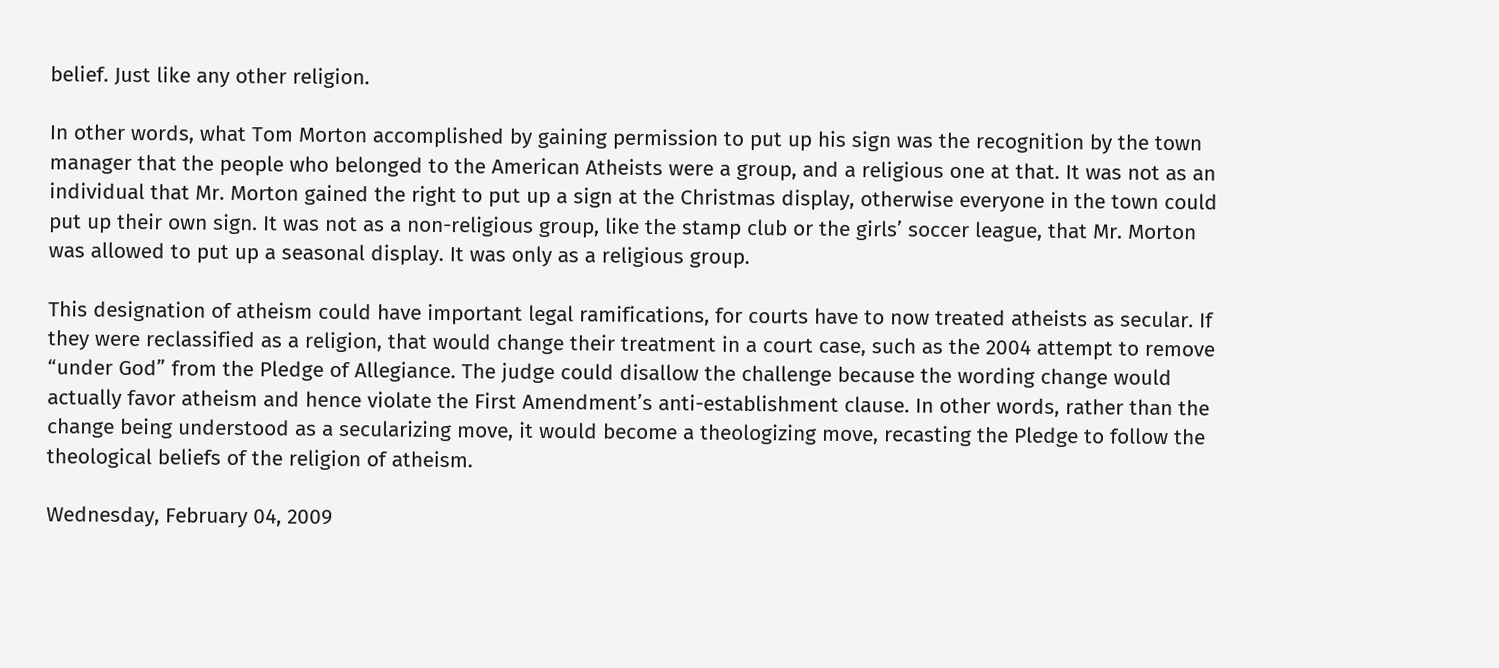belief. Just like any other religion.

In other words, what Tom Morton accomplished by gaining permission to put up his sign was the recognition by the town manager that the people who belonged to the American Atheists were a group, and a religious one at that. It was not as an individual that Mr. Morton gained the right to put up a sign at the Christmas display, otherwise everyone in the town could put up their own sign. It was not as a non-religious group, like the stamp club or the girls’ soccer league, that Mr. Morton was allowed to put up a seasonal display. It was only as a religious group.

This designation of atheism could have important legal ramifications, for courts have to now treated atheists as secular. If they were reclassified as a religion, that would change their treatment in a court case, such as the 2004 attempt to remove “under God” from the Pledge of Allegiance. The judge could disallow the challenge because the wording change would actually favor atheism and hence violate the First Amendment’s anti-establishment clause. In other words, rather than the change being understood as a secularizing move, it would become a theologizing move, recasting the Pledge to follow the theological beliefs of the religion of atheism.

Wednesday, February 04, 2009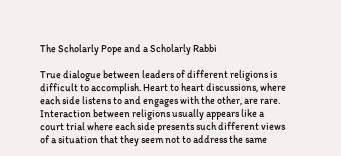The Scholarly Pope and a Scholarly Rabbi

True dialogue between leaders of different religions is difficult to accomplish. Heart to heart discussions, where each side listens to and engages with the other, are rare. Interaction between religions usually appears like a court trial where each side presents such different views of a situation that they seem not to address the same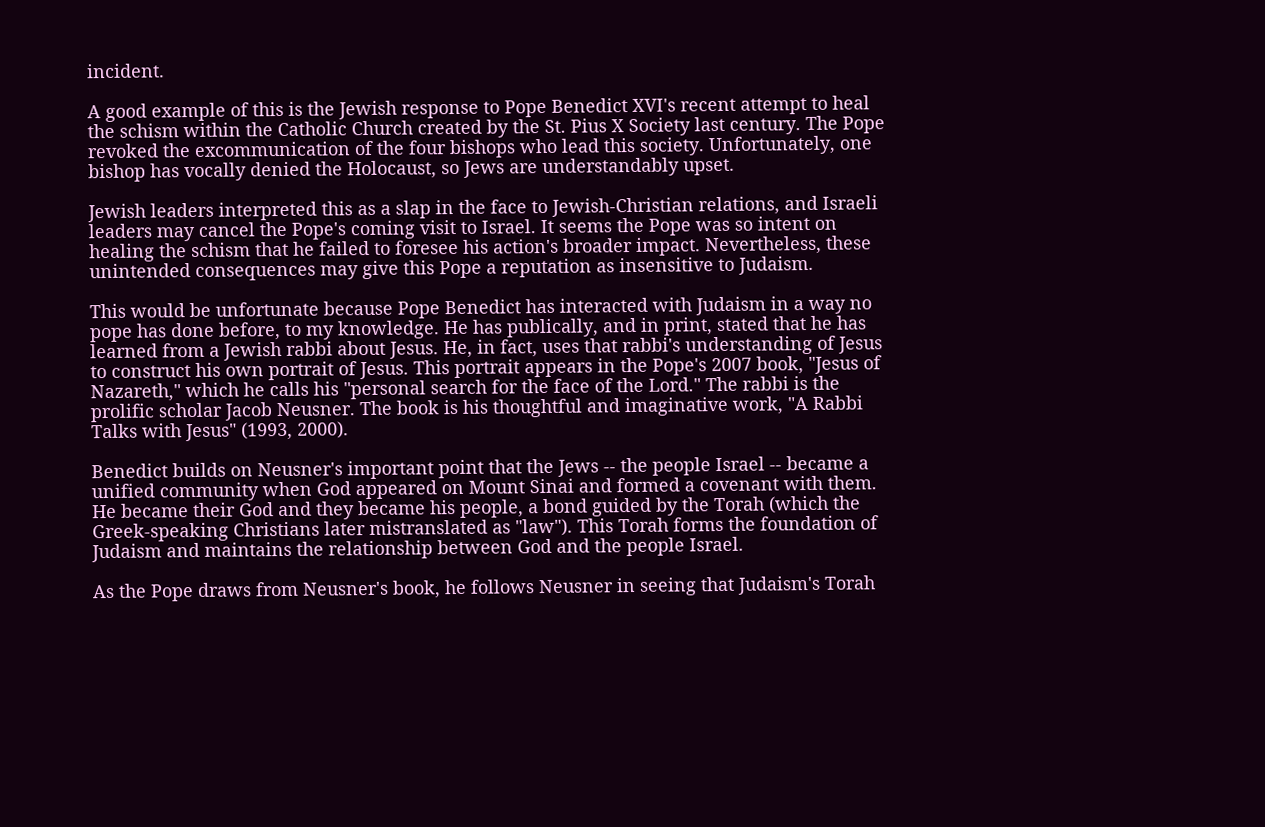incident.

A good example of this is the Jewish response to Pope Benedict XVI's recent attempt to heal the schism within the Catholic Church created by the St. Pius X Society last century. The Pope revoked the excommunication of the four bishops who lead this society. Unfortunately, one bishop has vocally denied the Holocaust, so Jews are understandably upset.

Jewish leaders interpreted this as a slap in the face to Jewish-Christian relations, and Israeli leaders may cancel the Pope's coming visit to Israel. It seems the Pope was so intent on healing the schism that he failed to foresee his action's broader impact. Nevertheless, these unintended consequences may give this Pope a reputation as insensitive to Judaism.

This would be unfortunate because Pope Benedict has interacted with Judaism in a way no pope has done before, to my knowledge. He has publically, and in print, stated that he has learned from a Jewish rabbi about Jesus. He, in fact, uses that rabbi's understanding of Jesus to construct his own portrait of Jesus. This portrait appears in the Pope's 2007 book, "Jesus of Nazareth," which he calls his "personal search for the face of the Lord." The rabbi is the prolific scholar Jacob Neusner. The book is his thoughtful and imaginative work, "A Rabbi Talks with Jesus" (1993, 2000).

Benedict builds on Neusner's important point that the Jews -- the people Israel -- became a unified community when God appeared on Mount Sinai and formed a covenant with them. He became their God and they became his people, a bond guided by the Torah (which the Greek-speaking Christians later mistranslated as "law"). This Torah forms the foundation of Judaism and maintains the relationship between God and the people Israel.

As the Pope draws from Neusner's book, he follows Neusner in seeing that Judaism's Torah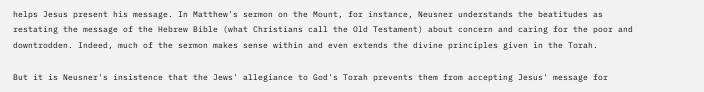helps Jesus present his message. In Matthew's sermon on the Mount, for instance, Neusner understands the beatitudes as restating the message of the Hebrew Bible (what Christians call the Old Testament) about concern and caring for the poor and downtrodden. Indeed, much of the sermon makes sense within and even extends the divine principles given in the Torah.

But it is Neusner's insistence that the Jews' allegiance to God's Torah prevents them from accepting Jesus' message for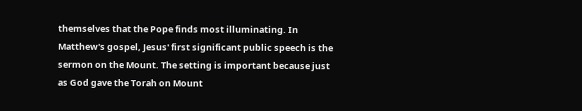themselves that the Pope finds most illuminating. In Matthew's gospel, Jesus' first significant public speech is the sermon on the Mount. The setting is important because just as God gave the Torah on Mount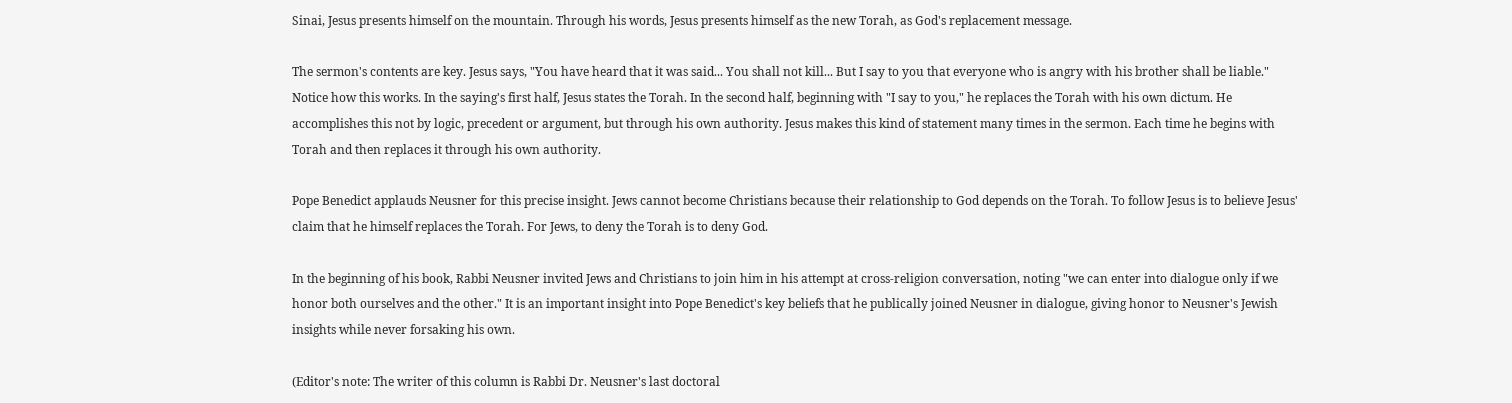Sinai, Jesus presents himself on the mountain. Through his words, Jesus presents himself as the new Torah, as God's replacement message.

The sermon's contents are key. Jesus says, "You have heard that it was said... You shall not kill... But I say to you that everyone who is angry with his brother shall be liable." Notice how this works. In the saying's first half, Jesus states the Torah. In the second half, beginning with "I say to you," he replaces the Torah with his own dictum. He accomplishes this not by logic, precedent or argument, but through his own authority. Jesus makes this kind of statement many times in the sermon. Each time he begins with Torah and then replaces it through his own authority.

Pope Benedict applauds Neusner for this precise insight. Jews cannot become Christians because their relationship to God depends on the Torah. To follow Jesus is to believe Jesus' claim that he himself replaces the Torah. For Jews, to deny the Torah is to deny God.

In the beginning of his book, Rabbi Neusner invited Jews and Christians to join him in his attempt at cross-religion conversation, noting "we can enter into dialogue only if we honor both ourselves and the other." It is an important insight into Pope Benedict's key beliefs that he publically joined Neusner in dialogue, giving honor to Neusner's Jewish insights while never forsaking his own.

(Editor's note: The writer of this column is Rabbi Dr. Neusner's last doctoral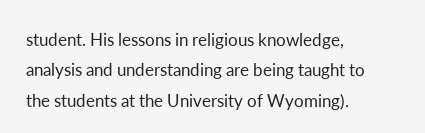student. His lessons in religious knowledge, analysis and understanding are being taught to the students at the University of Wyoming).